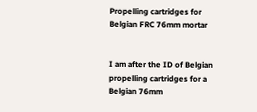Propelling cartridges for Belgian FRC 76mm mortar


I am after the ID of Belgian propelling cartridges for a Belgian 76mm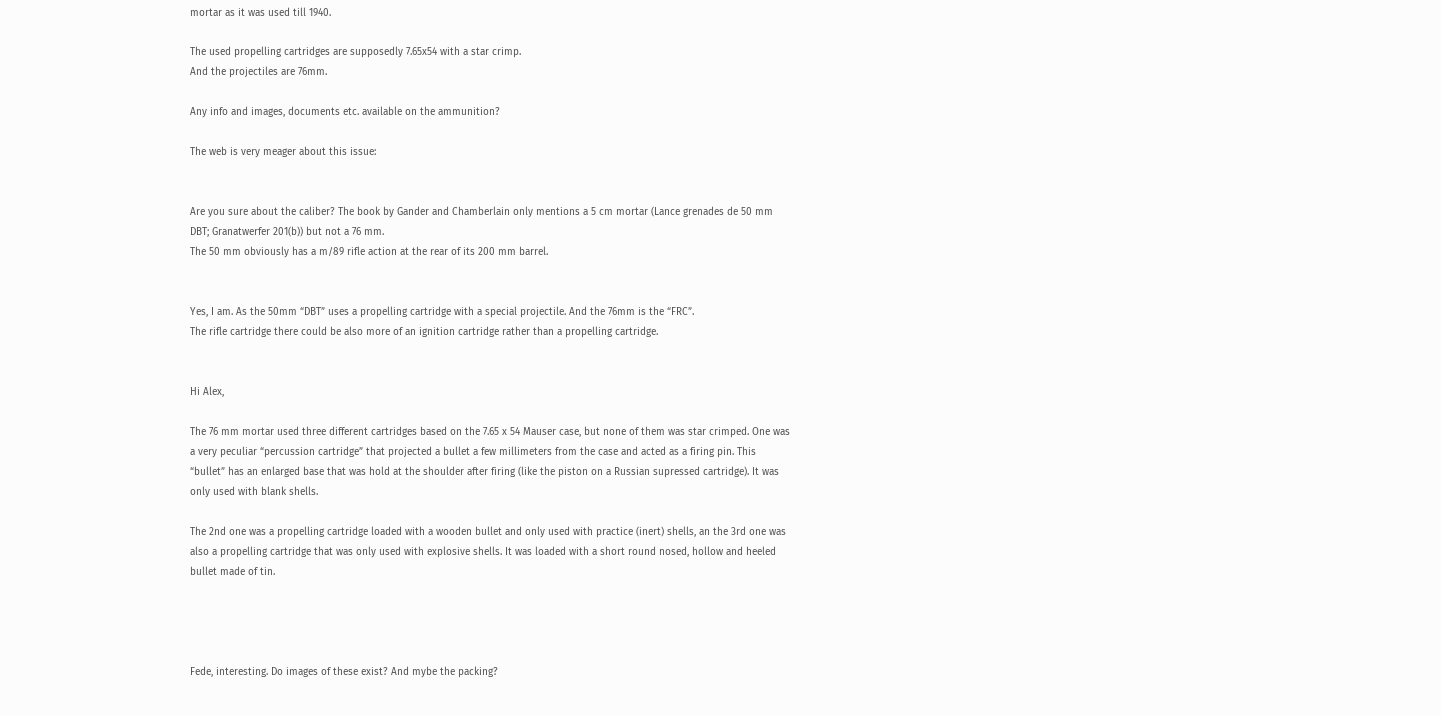mortar as it was used till 1940.

The used propelling cartridges are supposedly 7.65x54 with a star crimp.
And the projectiles are 76mm.

Any info and images, documents etc. available on the ammunition?

The web is very meager about this issue:


Are you sure about the caliber? The book by Gander and Chamberlain only mentions a 5 cm mortar (Lance grenades de 50 mm DBT; Granatwerfer 201(b)) but not a 76 mm.
The 50 mm obviously has a m/89 rifle action at the rear of its 200 mm barrel.


Yes, I am. As the 50mm “DBT” uses a propelling cartridge with a special projectile. And the 76mm is the “FRC”.
The rifle cartridge there could be also more of an ignition cartridge rather than a propelling cartridge.


Hi Alex,

The 76 mm mortar used three different cartridges based on the 7.65 x 54 Mauser case, but none of them was star crimped. One was a very peculiar “percussion cartridge” that projected a bullet a few millimeters from the case and acted as a firing pin. This “bullet” has an enlarged base that was hold at the shoulder after firing (like the piston on a Russian supressed cartridge). It was only used with blank shells.

The 2nd one was a propelling cartridge loaded with a wooden bullet and only used with practice (inert) shells, an the 3rd one was also a propelling cartridge that was only used with explosive shells. It was loaded with a short round nosed, hollow and heeled bullet made of tin.




Fede, interesting. Do images of these exist? And mybe the packing?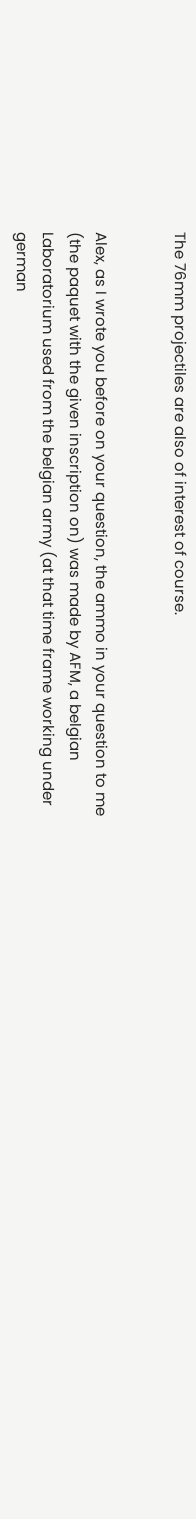The 76mm projectiles are also of interest of course.


Alex, as I wrote you before on your question, the ammo in your question to me (the paquet with the given inscription on) was made by AFM, a belgian Laboratorium used from the belgian army (at that time frame working under german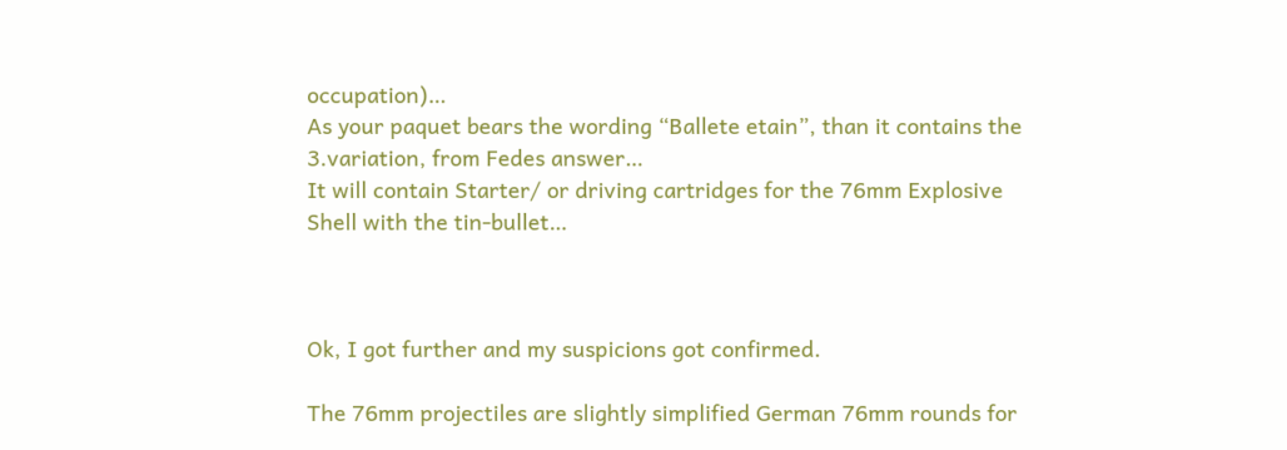occupation)…
As your paquet bears the wording “Ballete etain”, than it contains the 3.variation, from Fedes answer…
It will contain Starter/ or driving cartridges for the 76mm Explosive Shell with the tin-bullet…



Ok, I got further and my suspicions got confirmed.

The 76mm projectiles are slightly simplified German 76mm rounds for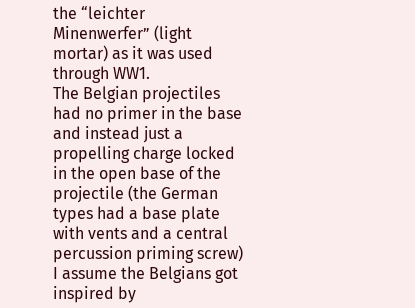the “leichter Minenwerfer” (light mortar) as it was used through WW1.
The Belgian projectiles had no primer in the base and instead just a propelling charge locked in the open base of the projectile (the German types had a base plate with vents and a central percussion priming screw)
I assume the Belgians got inspired by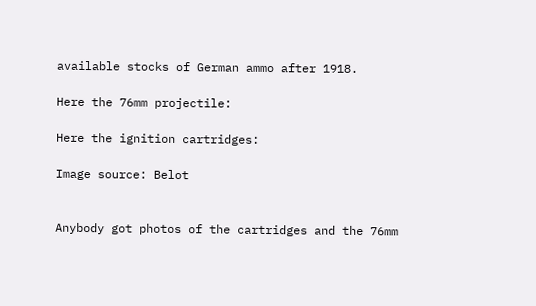available stocks of German ammo after 1918.

Here the 76mm projectile:

Here the ignition cartridges:

Image source: Belot


Anybody got photos of the cartridges and the 76mm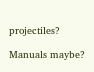projectiles?

Manuals maybe?